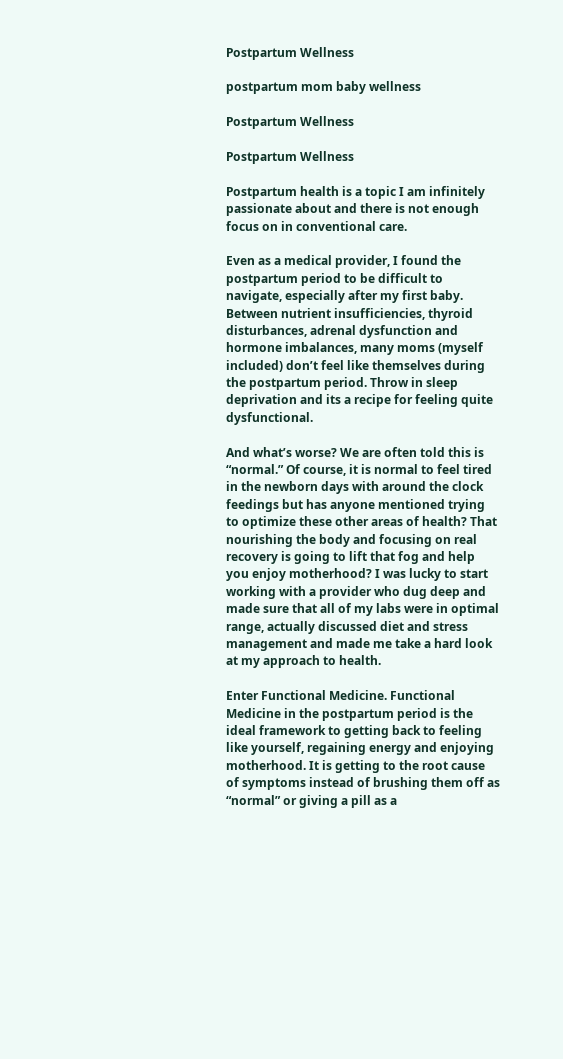Postpartum Wellness

postpartum mom baby wellness

Postpartum Wellness

Postpartum Wellness

Postpartum health is a topic I am infinitely passionate about and there is not enough focus on in conventional care.

Even as a medical provider, I found the postpartum period to be difficult to navigate, especially after my first baby. Between nutrient insufficiencies, thyroid disturbances, adrenal dysfunction and hormone imbalances, many moms (myself included) don’t feel like themselves during the postpartum period. Throw in sleep deprivation and its a recipe for feeling quite dysfunctional.

And what’s worse? We are often told this is “normal.” Of course, it is normal to feel tired in the newborn days with around the clock feedings but has anyone mentioned trying to optimize these other areas of health? That nourishing the body and focusing on real recovery is going to lift that fog and help you enjoy motherhood? I was lucky to start working with a provider who dug deep and made sure that all of my labs were in optimal range, actually discussed diet and stress management and made me take a hard look at my approach to health.

Enter Functional Medicine. Functional Medicine in the postpartum period is the ideal framework to getting back to feeling like yourself, regaining energy and enjoying motherhood. It is getting to the root cause of symptoms instead of brushing them off as “normal” or giving a pill as a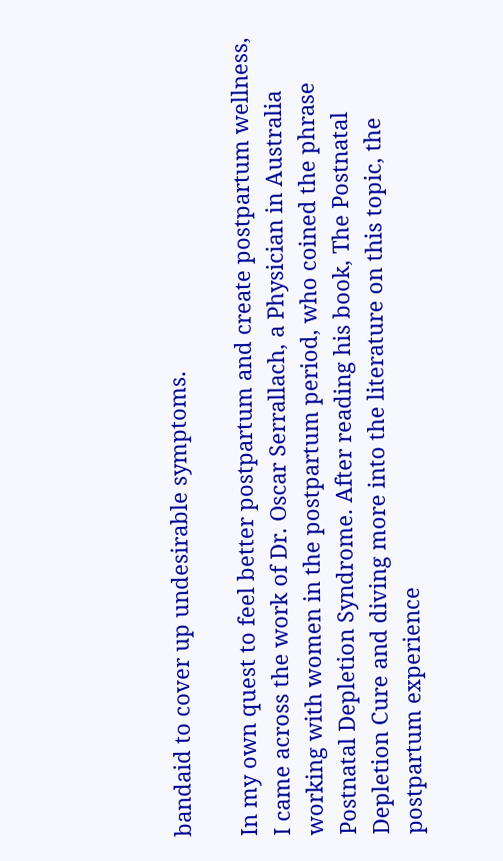bandaid to cover up undesirable symptoms.

In my own quest to feel better postpartum and create postpartum wellness, I came across the work of Dr. Oscar Serrallach, a Physician in Australia working with women in the postpartum period, who coined the phrase Postnatal Depletion Syndrome. After reading his book, The Postnatal Depletion Cure and diving more into the literature on this topic, the postpartum experience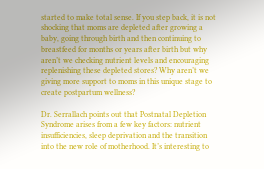started to make total sense. If you step back, it is not shocking that moms are depleted after growing a baby, going through birth and then continuing to breastfeed for months or years after birth but why aren’t we checking nutrient levels and encouraging replenishing these depleted stores? Why aren’t we giving more support to moms in this unique stage to create postpartum wellness?

Dr. Serrallach points out that Postnatal Depletion Syndrome arises from a few key factors: nutrient insufficiencies, sleep deprivation and the transition into the new role of motherhood. It’s interesting to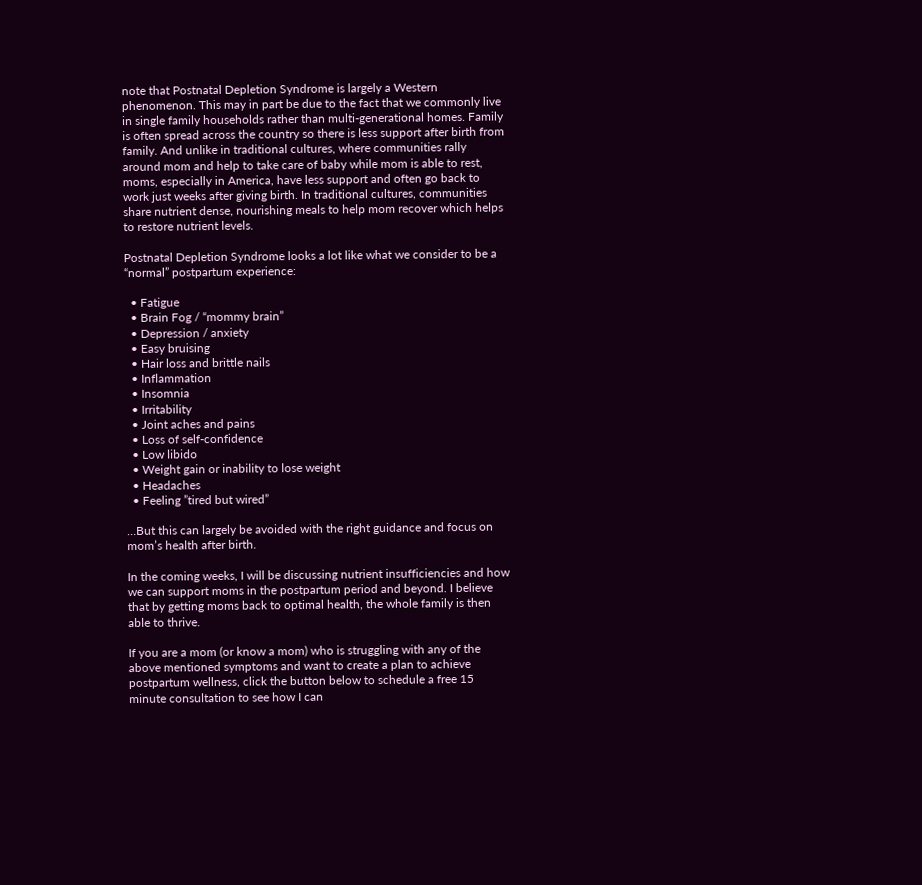note that Postnatal Depletion Syndrome is largely a Western phenomenon. This may in part be due to the fact that we commonly live in single family households rather than multi-generational homes. Family is often spread across the country so there is less support after birth from family. And unlike in traditional cultures, where communities rally around mom and help to take care of baby while mom is able to rest, moms, especially in America, have less support and often go back to work just weeks after giving birth. In traditional cultures, communities share nutrient dense, nourishing meals to help mom recover which helps to restore nutrient levels.

Postnatal Depletion Syndrome looks a lot like what we consider to be a “normal” postpartum experience:

  • Fatigue
  • Brain Fog / “mommy brain”
  • Depression / anxiety
  • Easy bruising
  • Hair loss and brittle nails
  • Inflammation
  • Insomnia
  • Irritability
  • Joint aches and pains
  • Loss of self-confidence
  • Low libido
  • Weight gain or inability to lose weight
  • Headaches
  • Feeling ”tired but wired”

…But this can largely be avoided with the right guidance and focus on mom’s health after birth.

In the coming weeks, I will be discussing nutrient insufficiencies and how we can support moms in the postpartum period and beyond. I believe that by getting moms back to optimal health, the whole family is then able to thrive.

If you are a mom (or know a mom) who is struggling with any of the above mentioned symptoms and want to create a plan to achieve postpartum wellness, click the button below to schedule a free 15 minute consultation to see how I can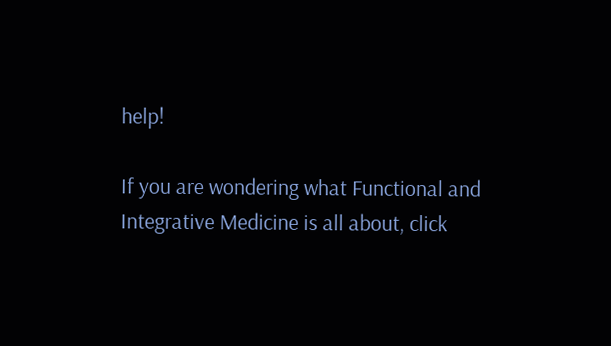help!

If you are wondering what Functional and Integrative Medicine is all about, click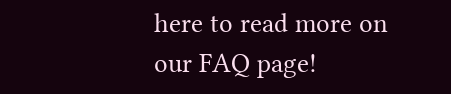here to read more on our FAQ page!